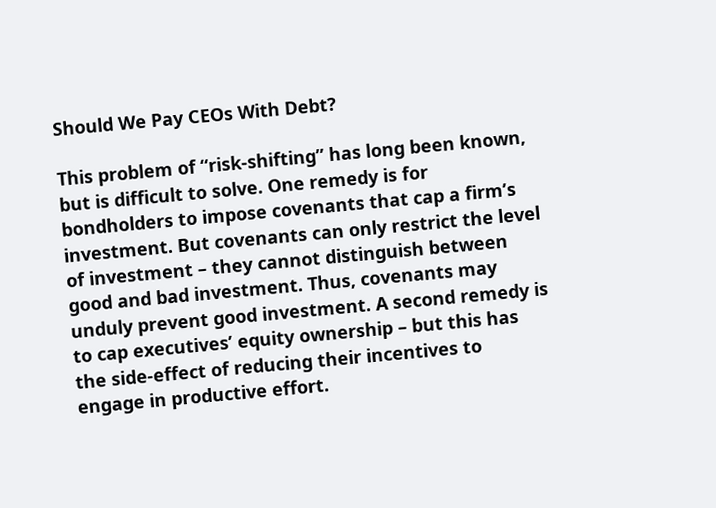Should We Pay CEOs With Debt?

This problem of “risk-shifting” has long been known, but is difficult to solve. One remedy is for bondholders to impose covenants that cap a firm’s investment. But covenants can only restrict the level of investment – they cannot distinguish between good and bad investment. Thus, covenants may unduly prevent good investment. A second remedy is to cap executives’ equity ownership – but this has the side-effect of reducing their incentives to engage in productive effort.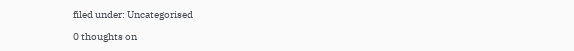filed under: Uncategorised

0 thoughts on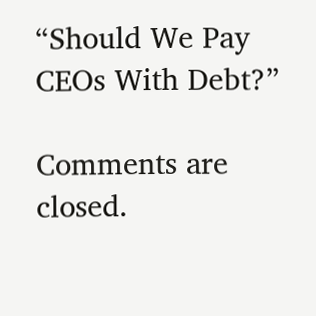“Should We Pay CEOs With Debt?”

Comments are closed.